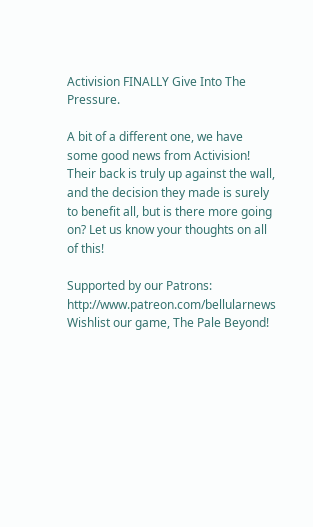Activision FINALLY Give Into The Pressure.

A bit of a different one, we have some good news from Activision! Their back is truly up against the wall, and the decision they made is surely to benefit all, but is there more going on? Let us know your thoughts on all of this!

Supported by our Patrons: http://www.patreon.com/bellularnews
Wishlist our game, The Pale Beyond!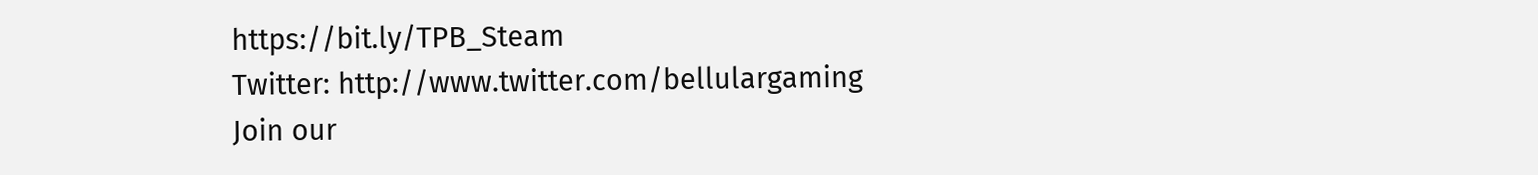https://bit.ly/TPB_Steam
Twitter: http://www.twitter.com/bellulargaming
Join our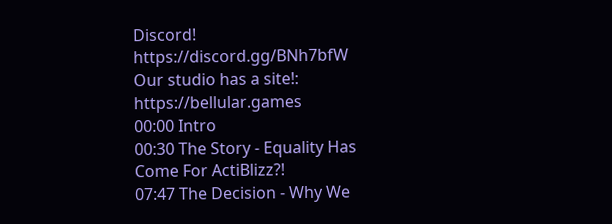Discord! https://discord.gg/BNh7bfW
Our studio has a site!: https://bellular.games
00:00 Intro
00:30 The Story - Equality Has Come For ActiBlizz?!
07:47 The Decision - Why We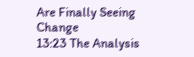Are Finally Seeing Change
13:23 The Analysis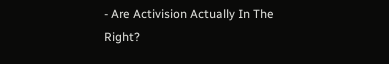- Are Activision Actually In The Right?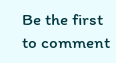Be the first to comment